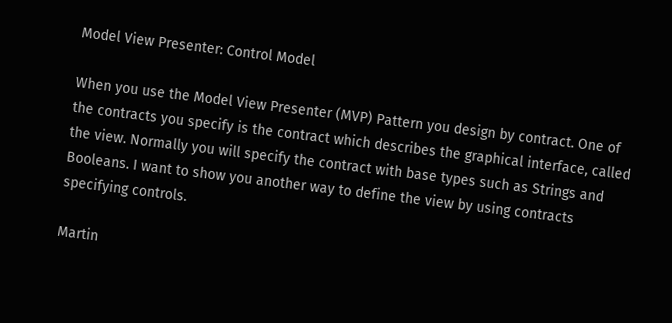Model View Presenter: Control Model

When you use the Model View Presenter (MVP) Pattern you design by contract. One of the contracts you specify is the contract which describes the graphical interface, called the view. Normally you will specify the contract with base types such as Strings and Booleans. I want to show you another way to define the view by using contracts specifying controls.

Martin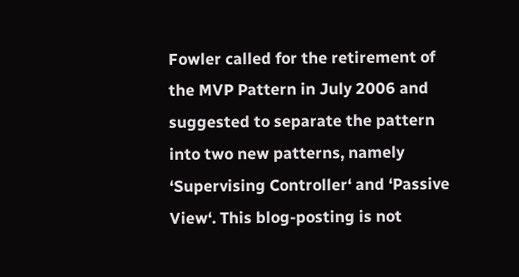Fowler called for the retirement of the MVP Pattern in July 2006 and suggested to separate the pattern into two new patterns, namely ‘Supervising Controller‘ and ‘Passive View‘. This blog-posting is not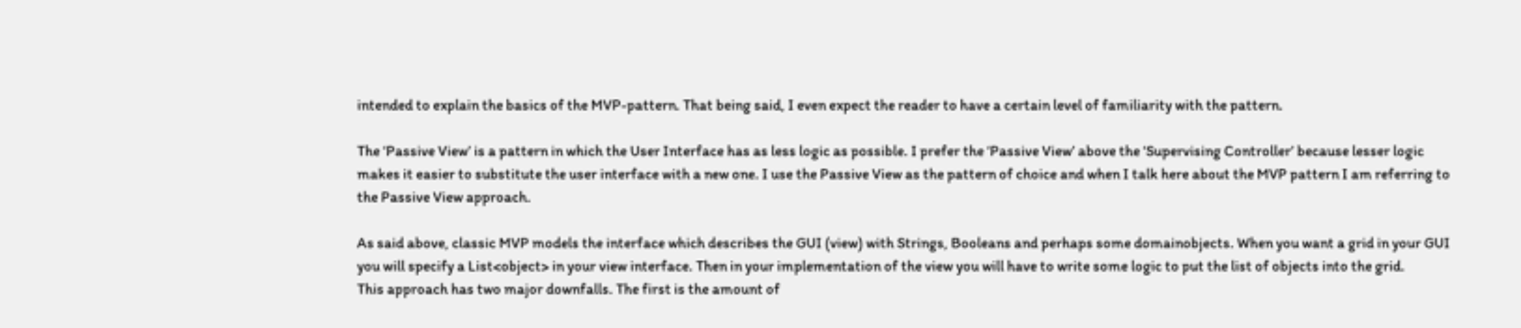intended to explain the basics of the MVP-pattern. That being said, I even expect the reader to have a certain level of familiarity with the pattern.

The ‘Passive View’ is a pattern in which the User Interface has as less logic as possible. I prefer the ‘Passive View’ above the ‘Supervising Controller’ because lesser logic makes it easier to substitute the user interface with a new one. I use the Passive View as the pattern of choice and when I talk here about the MVP pattern I am referring to the Passive View approach.

As said above, classic MVP models the interface which describes the GUI (view) with Strings, Booleans and perhaps some domainobjects. When you want a grid in your GUI you will specify a List<object> in your view interface. Then in your implementation of the view you will have to write some logic to put the list of objects into the grid.
This approach has two major downfalls. The first is the amount of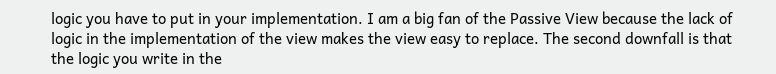logic you have to put in your implementation. I am a big fan of the Passive View because the lack of logic in the implementation of the view makes the view easy to replace. The second downfall is that the logic you write in the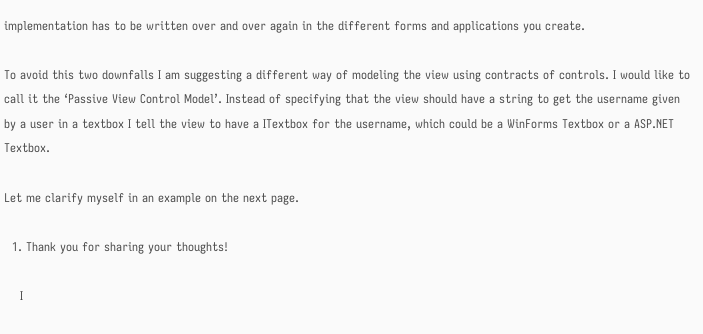implementation has to be written over and over again in the different forms and applications you create.

To avoid this two downfalls I am suggesting a different way of modeling the view using contracts of controls. I would like to call it the ‘Passive View Control Model’. Instead of specifying that the view should have a string to get the username given by a user in a textbox I tell the view to have a ITextbox for the username, which could be a WinForms Textbox or a ASP.NET Textbox.

Let me clarify myself in an example on the next page.

  1. Thank you for sharing your thoughts!

    I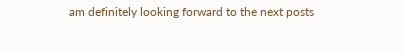am definitely looking forward to the next posts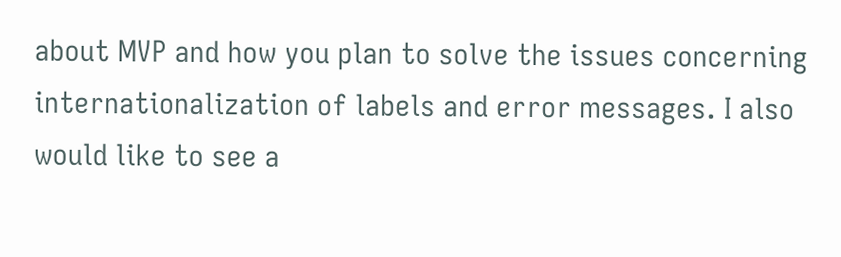about MVP and how you plan to solve the issues concerning internationalization of labels and error messages. I also would like to see a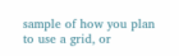sample of how you plan to use a grid, or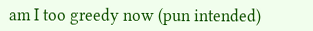am I too greedy now (pun intended)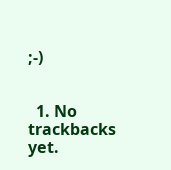;-)


  1. No trackbacks yet.